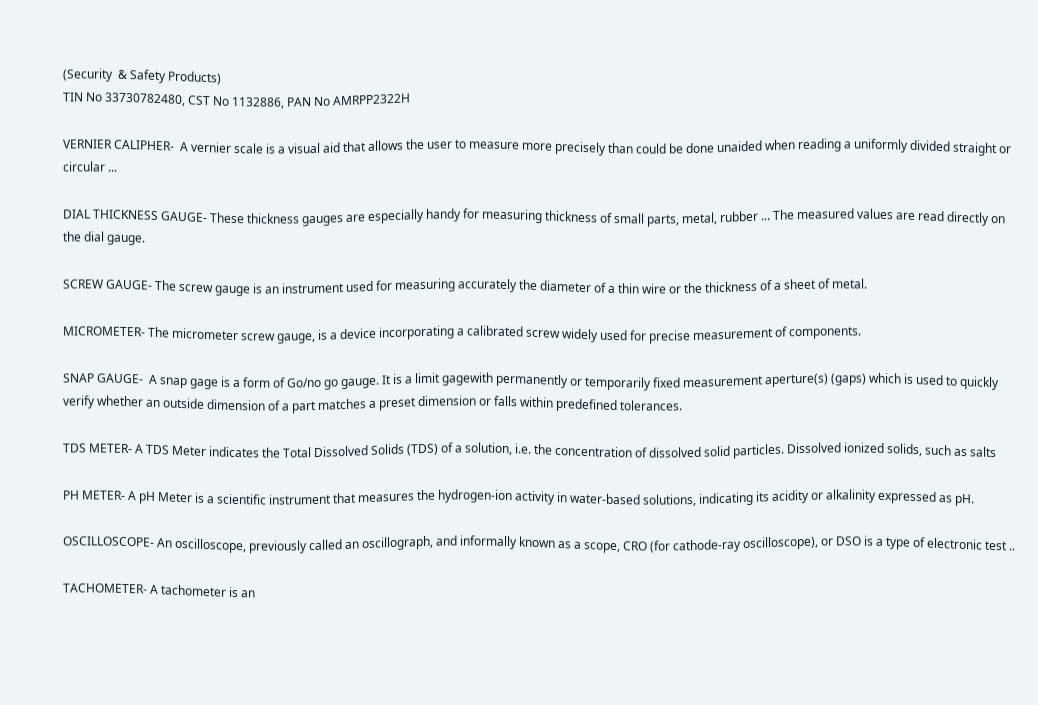(Security  & Safety Products)
TIN No 33730782480, CST No 1132886, PAN No AMRPP2322H

VERNIER CALIPHER-  A vernier scale is a visual aid that allows the user to measure more precisely than could be done unaided when reading a uniformly divided straight or circular ...

DIAL THICKNESS GAUGE- These thickness gauges are especially handy for measuring thickness of small parts, metal, rubber ... The measured values are read directly on the dial gauge.

SCREW GAUGE- The screw gauge is an instrument used for measuring accurately the diameter of a thin wire or the thickness of a sheet of metal.

MICROMETER- The micrometer screw gauge, is a device incorporating a calibrated screw widely used for precise measurement of components.

SNAP GAUGE-  A snap gage is a form of Go/no go gauge. It is a limit gagewith permanently or temporarily fixed measurement aperture(s) (gaps) which is used to quickly verify whether an outside dimension of a part matches a preset dimension or falls within predefined tolerances.

TDS METER- A TDS Meter indicates the Total Dissolved Solids (TDS) of a solution, i.e. the concentration of dissolved solid particles. Dissolved ionized solids, such as salts

PH METER- A pH Meter is a scientific instrument that measures the hydrogen-ion activity in water-based solutions, indicating its acidity or alkalinity expressed as pH.

OSCILLOSCOPE- An oscilloscope, previously called an oscillograph, and informally known as a scope, CRO (for cathode-ray oscilloscope), or DSO is a type of electronic test ..

TACHOMETER- A tachometer is an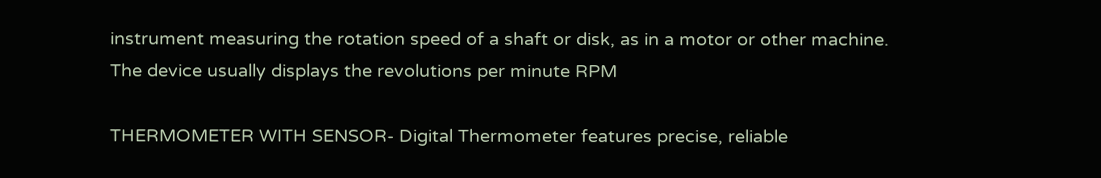instrument measuring the rotation speed of a shaft or disk, as in a motor or other machine. The device usually displays the revolutions per minute RPM

THERMOMETER WITH SENSOR- Digital Thermometer features precise, reliable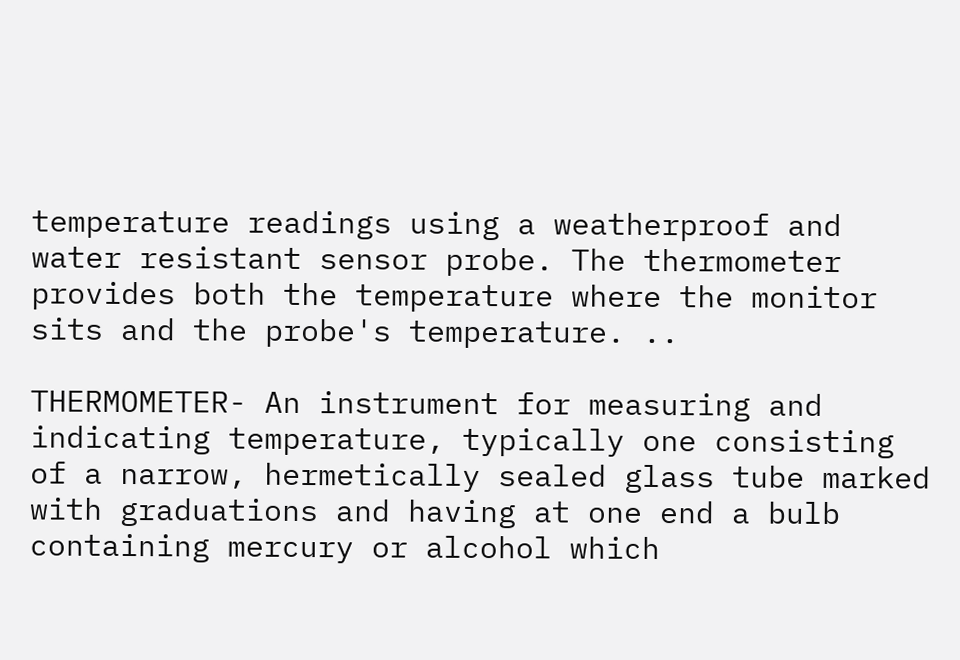temperature readings using a weatherproof and water resistant sensor probe. The thermometer provides both the temperature where the monitor sits and the probe's temperature. ..

THERMOMETER- An instrument for measuring and indicating temperature, typically one consisting of a narrow, hermetically sealed glass tube marked with graduations and having at one end a bulb containing mercury or alcohol which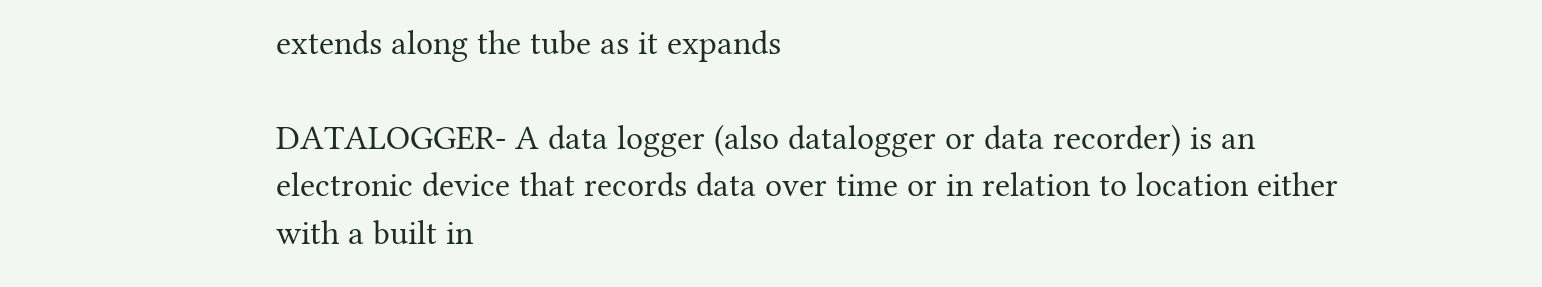extends along the tube as it expands

DATALOGGER- A data logger (also datalogger or data recorder) is an electronic device that records data over time or in relation to location either with a built in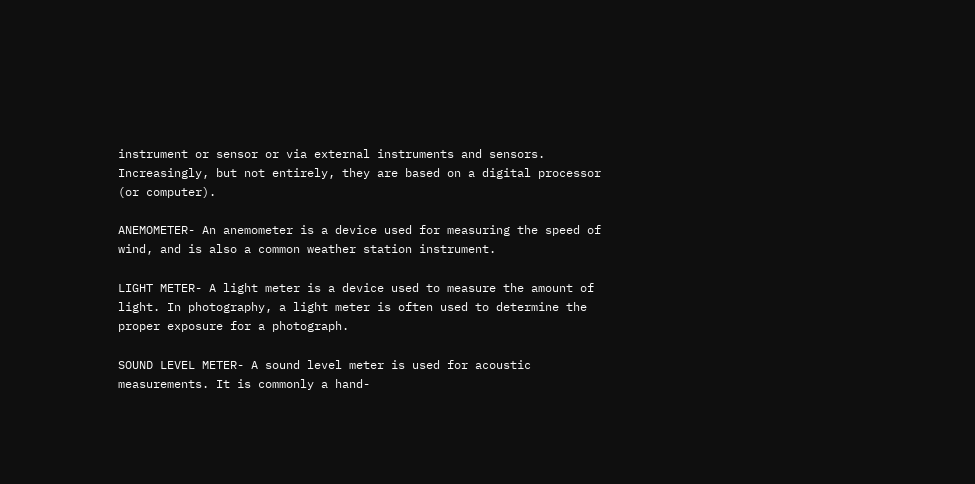instrument or sensor or via external instruments and sensors. Increasingly, but not entirely, they are based on a digital processor (or computer).

ANEMOMETER- An anemometer is a device used for measuring the speed of wind, and is also a common weather station instrument.

LIGHT METER- A light meter is a device used to measure the amount of light. In photography, a light meter is often used to determine the proper exposure for a photograph.

SOUND LEVEL METER- A sound level meter is used for acoustic measurements. It is commonly a hand-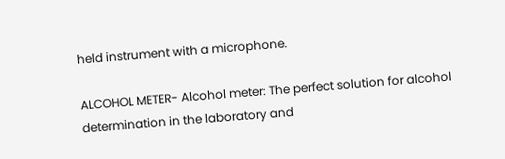held instrument with a microphone.

ALCOHOL METER- Alcohol meter: The perfect solution for alcohol determination in the laboratory and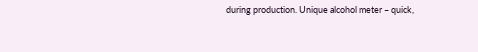during production. Unique alcohol meter – quick,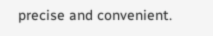precise and convenient.